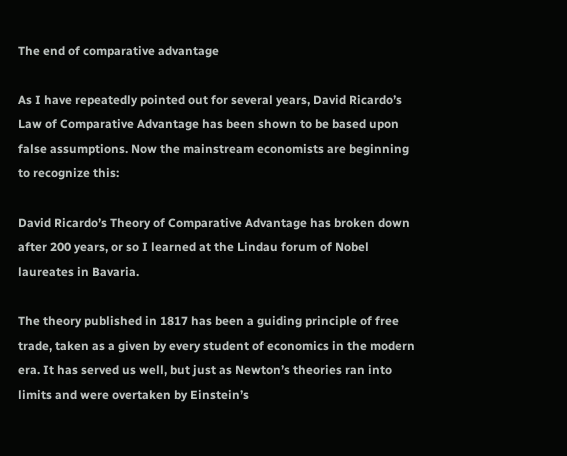The end of comparative advantage

As I have repeatedly pointed out for several years, David Ricardo’s Law of Comparative Advantage has been shown to be based upon false assumptions. Now the mainstream economists are beginning to recognize this:

David Ricardo’s Theory of Comparative Advantage has broken down after 200 years, or so I learned at the Lindau forum of Nobel laureates in Bavaria.

The theory published in 1817 has been a guiding principle of free trade, taken as a given by every student of economics in the modern era. It has served us well, but just as Newton’s theories ran into limits and were overtaken by Einstein’s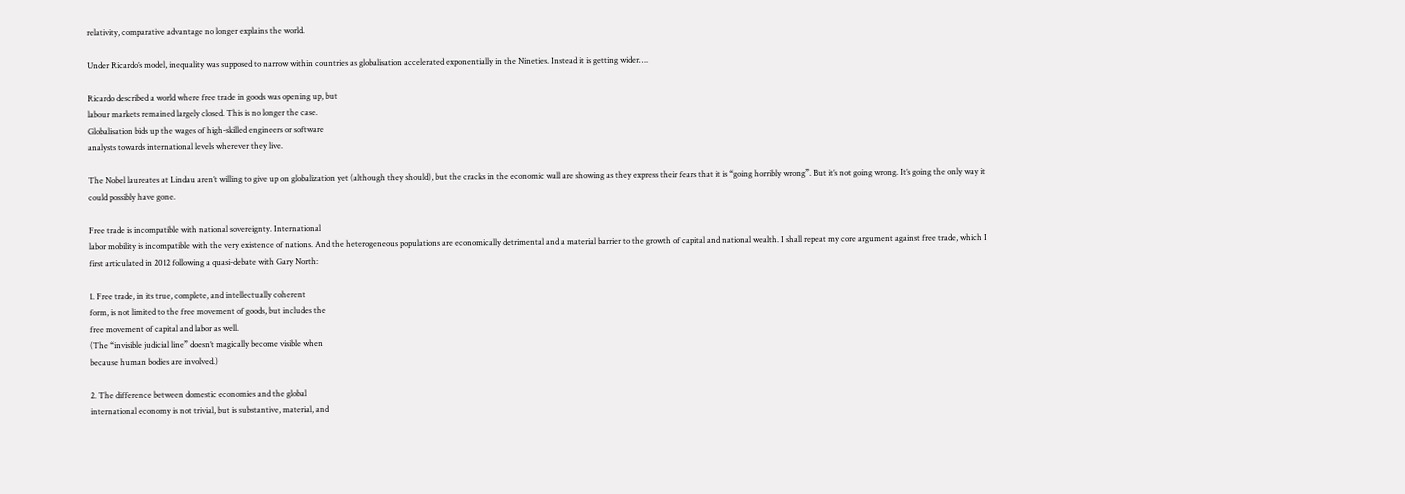relativity, comparative advantage no longer explains the world.

Under Ricardo’s model, inequality was supposed to narrow within countries as globalisation accelerated exponentially in the Nineties. Instead it is getting wider….

Ricardo described a world where free trade in goods was opening up, but
labour markets remained largely closed. This is no longer the case.
Globalisation bids up the wages of high-skilled engineers or software
analysts towards international levels wherever they live.

The Nobel laureates at Lindau aren’t willing to give up on globalization yet (although they should), but the cracks in the economic wall are showing as they express their fears that it is “going horribly wrong”. But it’s not going wrong. It’s going the only way it could possibly have gone.

Free trade is incompatible with national sovereignty. International
labor mobility is incompatible with the very existence of nations. And the heterogeneous populations are economically detrimental and a material barrier to the growth of capital and national wealth. I shall repeat my core argument against free trade, which I first articulated in 2012 following a quasi-debate with Gary North:

1. Free trade, in its true, complete, and intellectually coherent
form, is not limited to the free movement of goods, but includes the
free movement of capital and labor as well.
(The “invisible judicial line” doesn’t magically become visible when
because human bodies are involved.)

2. The difference between domestic economies and the global
international economy is not trivial, but is substantive, material, and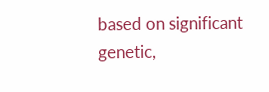based on significant genetic,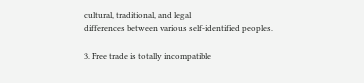cultural, traditional, and legal
differences between various self-identified peoples.

3. Free trade is totally incompatible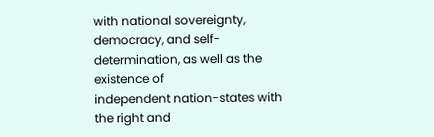with national sovereignty,
democracy, and self-determination, as well as the existence of
independent nation-states with the right and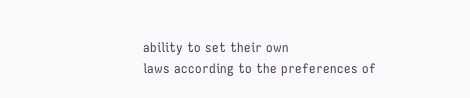ability to set their own
laws according to the preferences of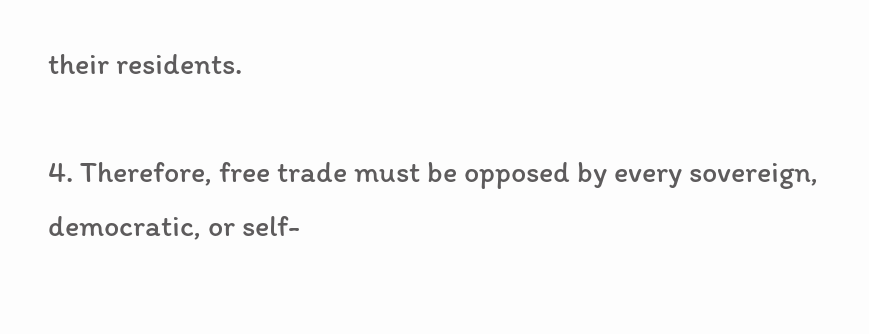their residents.

4. Therefore, free trade must be opposed by every sovereign,
democratic, or self-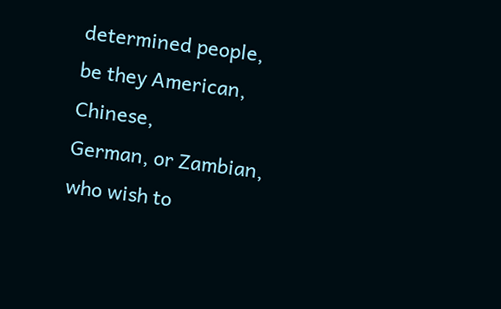determined people, be they American, Chinese,
German, or Zambian, who wish to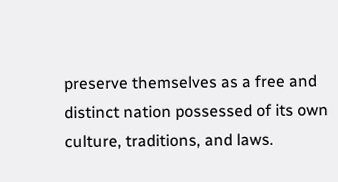preserve themselves as a free and
distinct nation possessed of its own culture, traditions, and laws.